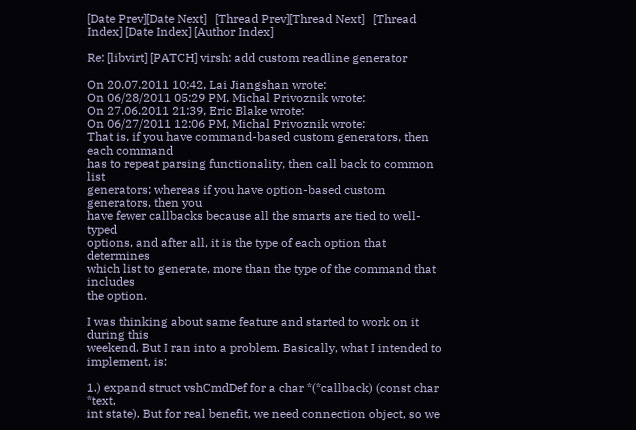[Date Prev][Date Next]   [Thread Prev][Thread Next]   [Thread Index] [Date Index] [Author Index]

Re: [libvirt] [PATCH] virsh: add custom readline generator

On 20.07.2011 10:42, Lai Jiangshan wrote:
On 06/28/2011 05:29 PM, Michal Privoznik wrote:
On 27.06.2011 21:39, Eric Blake wrote:
On 06/27/2011 12:06 PM, Michal Privoznik wrote:
That is, if you have command-based custom generators, then each command
has to repeat parsing functionality, then call back to common list
generators; whereas if you have option-based custom generators, then you
have fewer callbacks because all the smarts are tied to well-typed
options, and after all, it is the type of each option that determines
which list to generate, more than the type of the command that includes
the option.

I was thinking about same feature and started to work on it during this
weekend. But I ran into a problem. Basically, what I intended to
implement, is:

1.) expand struct vshCmdDef for a char *(*callback) (const char *text,
int state). But for real benefit, we need connection object, so we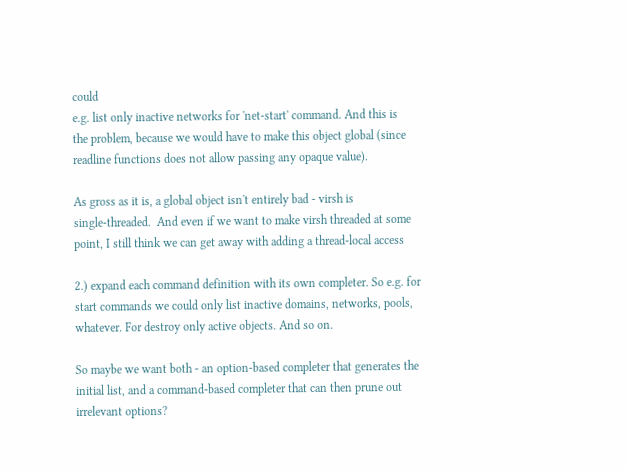could
e.g. list only inactive networks for 'net-start' command. And this is
the problem, because we would have to make this object global (since
readline functions does not allow passing any opaque value).

As gross as it is, a global object isn't entirely bad - virsh is
single-threaded.  And even if we want to make virsh threaded at some
point, I still think we can get away with adding a thread-local access

2.) expand each command definition with its own completer. So e.g. for
start commands we could only list inactive domains, networks, pools,
whatever. For destroy only active objects. And so on.

So maybe we want both - an option-based completer that generates the
initial list, and a command-based completer that can then prune out
irrelevant options?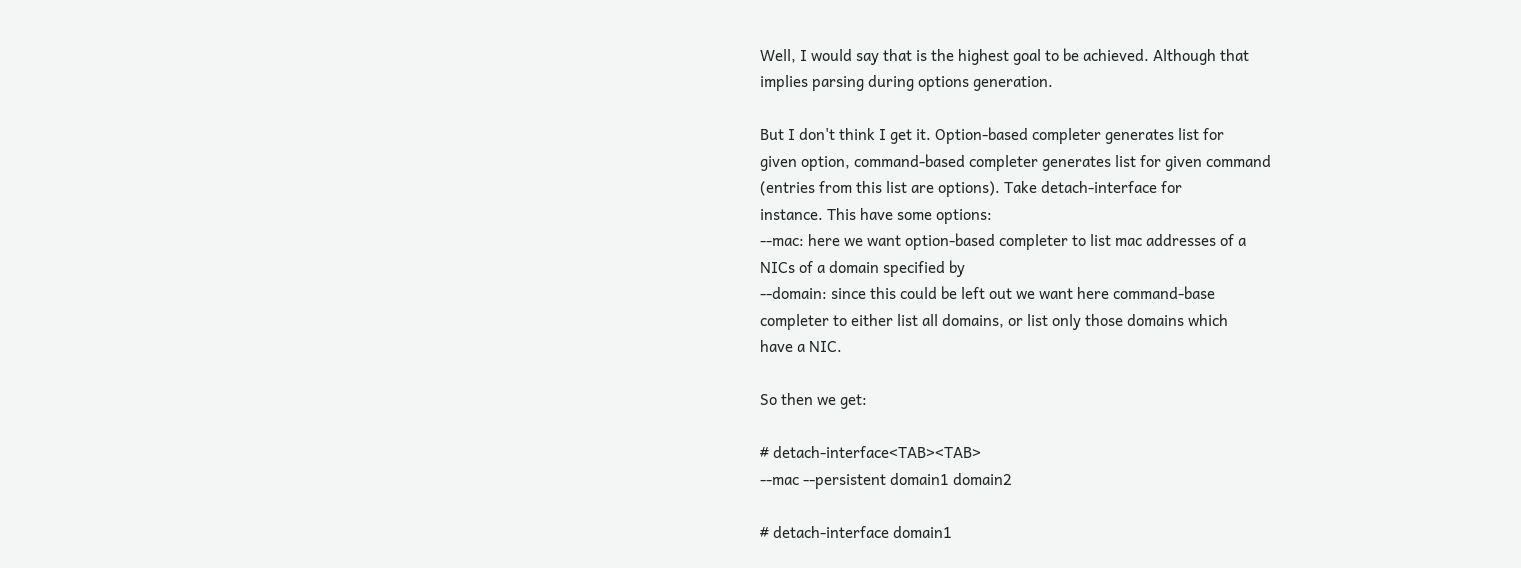Well, I would say that is the highest goal to be achieved. Although that
implies parsing during options generation.

But I don't think I get it. Option-based completer generates list for
given option, command-based completer generates list for given command
(entries from this list are options). Take detach-interface for
instance. This have some options:
--mac: here we want option-based completer to list mac addresses of a
NICs of a domain specified by
--domain: since this could be left out we want here command-base
completer to either list all domains, or list only those domains which
have a NIC.

So then we get:

# detach-interface<TAB><TAB>
--mac --persistent domain1 domain2

# detach-interface domain1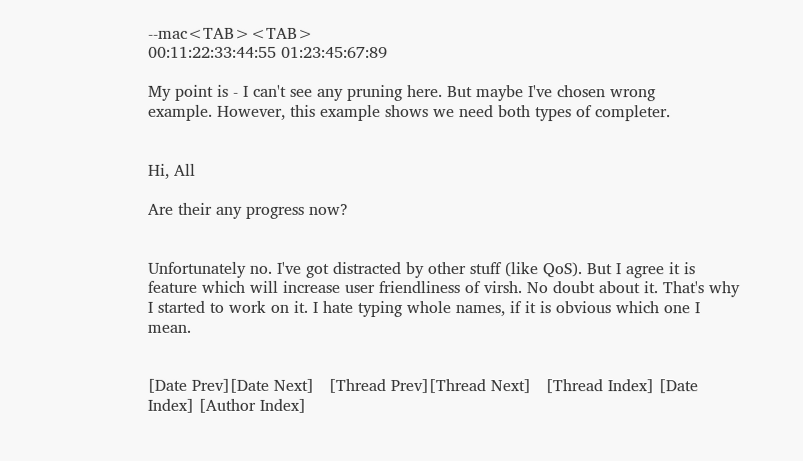--mac<TAB><TAB>
00:11:22:33:44:55 01:23:45:67:89

My point is - I can't see any pruning here. But maybe I've chosen wrong
example. However, this example shows we need both types of completer.


Hi, All

Are their any progress now?


Unfortunately no. I've got distracted by other stuff (like QoS). But I agree it is feature which will increase user friendliness of virsh. No doubt about it. That's why I started to work on it. I hate typing whole names, if it is obvious which one I mean.


[Date Prev][Date Next]   [Thread Prev][Thread Next]   [Thread Index] [Date Index] [Author Index]